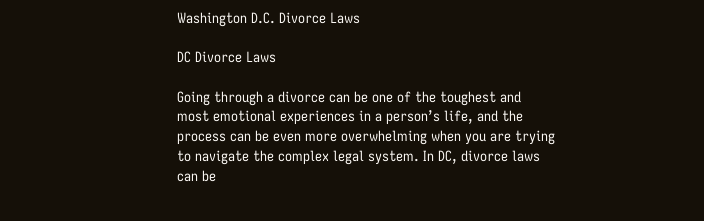Washington D.C. Divorce Laws

DC Divorce Laws

Going through a divorce can be one of the toughest and most emotional experiences in a person’s life, and the process can be even more overwhelming when you are trying to navigate the complex legal system. In DC, divorce laws can be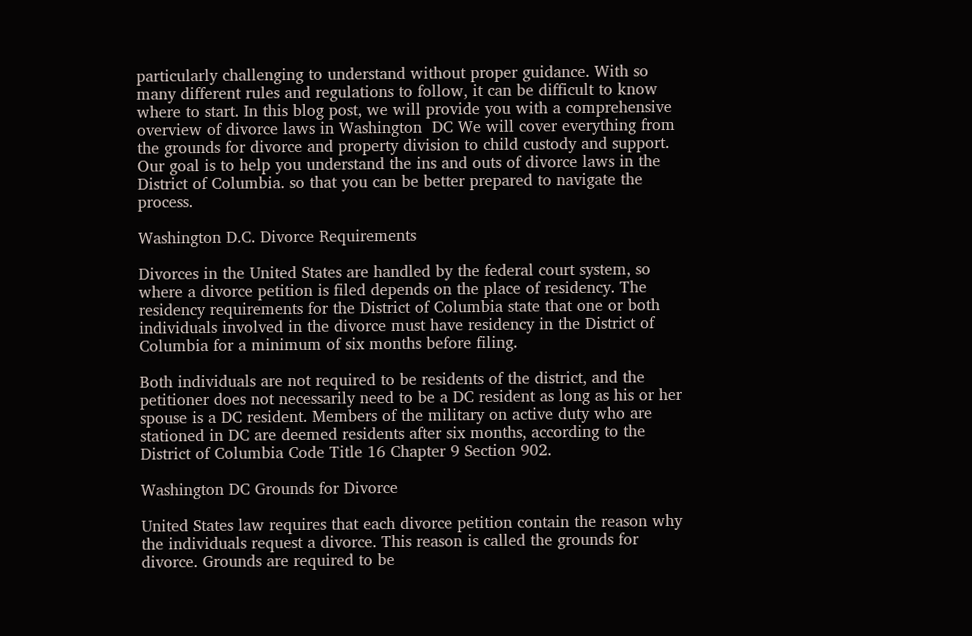particularly challenging to understand without proper guidance. With so many different rules and regulations to follow, it can be difficult to know where to start. In this blog post, we will provide you with a comprehensive overview of divorce laws in Washington  DC We will cover everything from the grounds for divorce and property division to child custody and support. Our goal is to help you understand the ins and outs of divorce laws in the District of Columbia. so that you can be better prepared to navigate the process.

Washington D.C. Divorce Requirements

Divorces in the United States are handled by the federal court system, so where a divorce petition is filed depends on the place of residency. The residency requirements for the District of Columbia state that one or both individuals involved in the divorce must have residency in the District of Columbia for a minimum of six months before filing.

Both individuals are not required to be residents of the district, and the petitioner does not necessarily need to be a DC resident as long as his or her spouse is a DC resident. Members of the military on active duty who are stationed in DC are deemed residents after six months, according to the District of Columbia Code Title 16 Chapter 9 Section 902.

Washington DC Grounds for Divorce

United States law requires that each divorce petition contain the reason why the individuals request a divorce. This reason is called the grounds for divorce. Grounds are required to be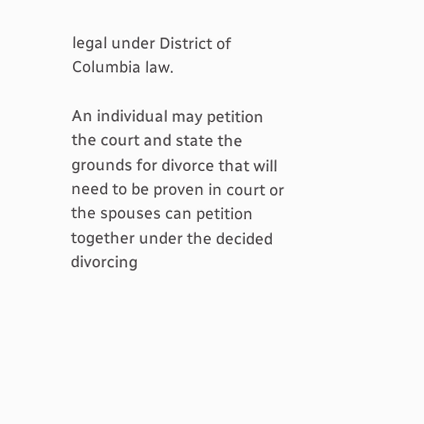legal under District of Columbia law.

An individual may petition the court and state the grounds for divorce that will need to be proven in court or the spouses can petition together under the decided divorcing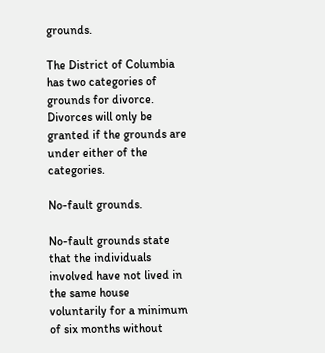grounds.

The District of Columbia has two categories of grounds for divorce. Divorces will only be granted if the grounds are under either of the categories.

No-fault grounds.

No-fault grounds state that the individuals involved have not lived in the same house voluntarily for a minimum of six months without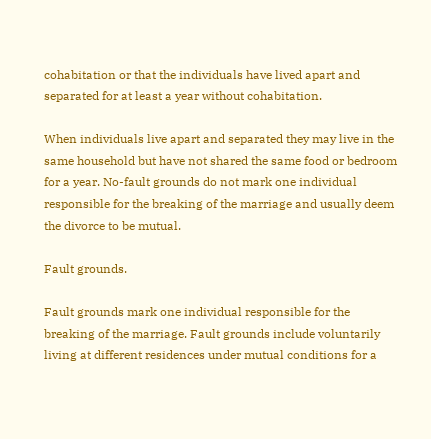cohabitation or that the individuals have lived apart and separated for at least a year without cohabitation.

When individuals live apart and separated they may live in the same household but have not shared the same food or bedroom for a year. No-fault grounds do not mark one individual responsible for the breaking of the marriage and usually deem the divorce to be mutual.

Fault grounds.

Fault grounds mark one individual responsible for the breaking of the marriage. Fault grounds include voluntarily living at different residences under mutual conditions for a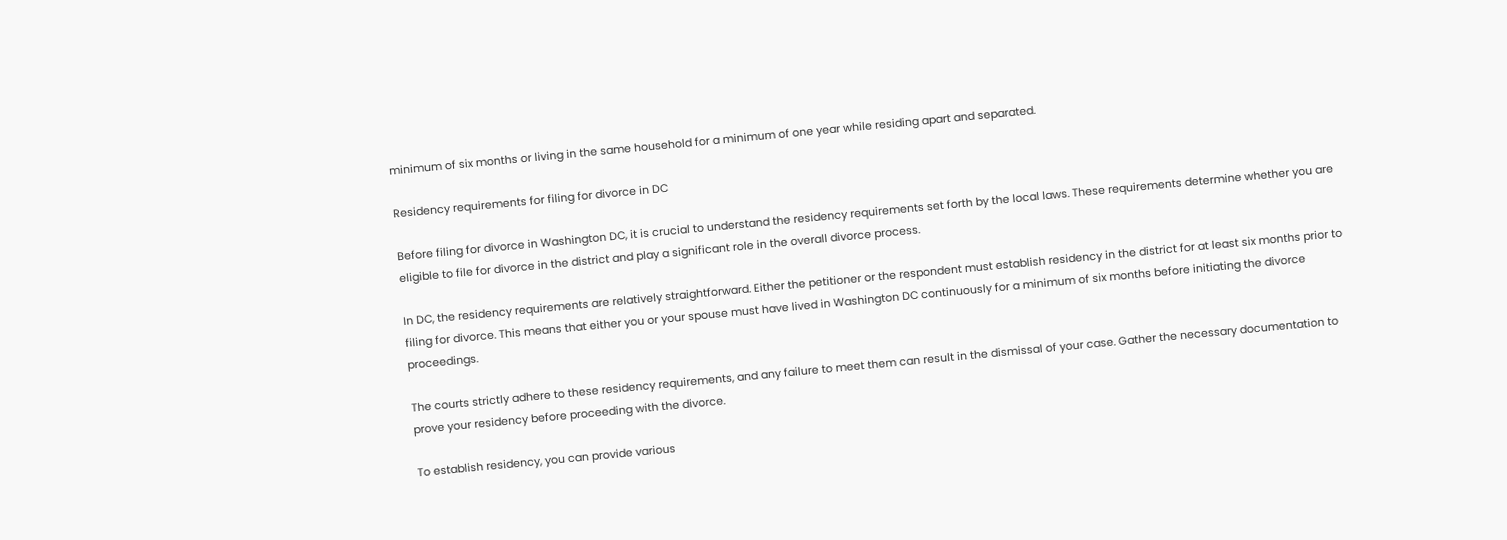minimum of six months or living in the same household for a minimum of one year while residing apart and separated.

Residency requirements for filing for divorce in DC

Before filing for divorce in Washington DC, it is crucial to understand the residency requirements set forth by the local laws. These requirements determine whether you are eligible to file for divorce in the district and play a significant role in the overall divorce process.

In DC, the residency requirements are relatively straightforward. Either the petitioner or the respondent must establish residency in the district for at least six months prior to filing for divorce. This means that either you or your spouse must have lived in Washington DC continuously for a minimum of six months before initiating the divorce proceedings.

The courts strictly adhere to these residency requirements, and any failure to meet them can result in the dismissal of your case. Gather the necessary documentation to prove your residency before proceeding with the divorce.

To establish residency, you can provide various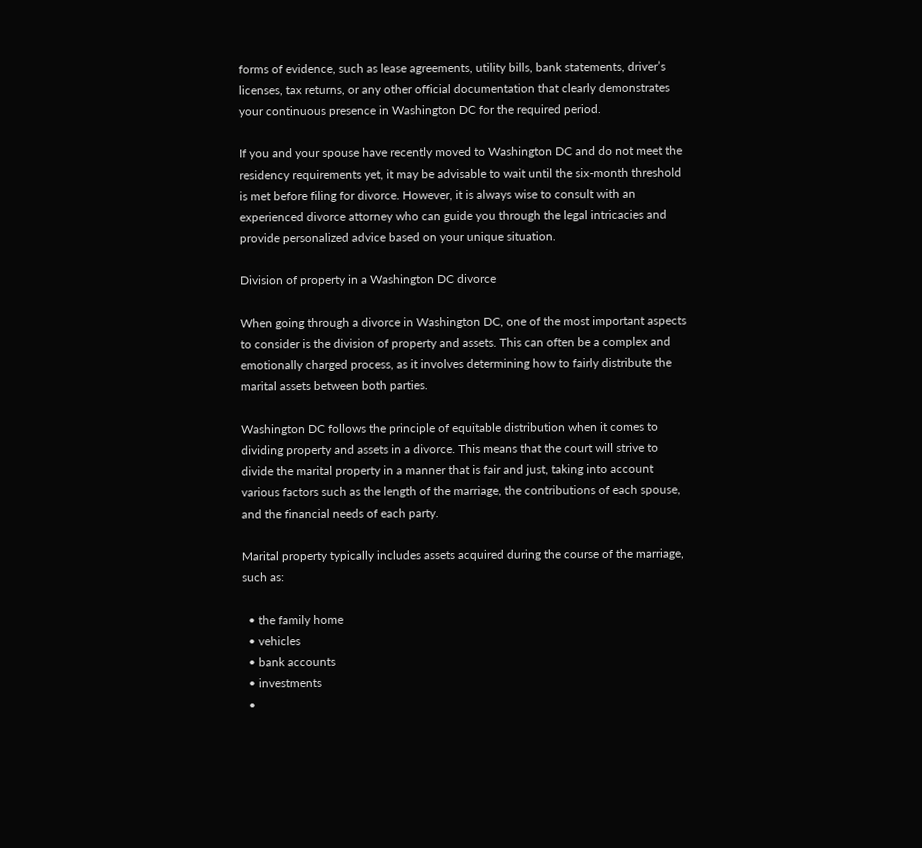forms of evidence, such as lease agreements, utility bills, bank statements, driver’s licenses, tax returns, or any other official documentation that clearly demonstrates your continuous presence in Washington DC for the required period.

If you and your spouse have recently moved to Washington DC and do not meet the residency requirements yet, it may be advisable to wait until the six-month threshold is met before filing for divorce. However, it is always wise to consult with an experienced divorce attorney who can guide you through the legal intricacies and provide personalized advice based on your unique situation.

Division of property in a Washington DC divorce

When going through a divorce in Washington DC, one of the most important aspects to consider is the division of property and assets. This can often be a complex and emotionally charged process, as it involves determining how to fairly distribute the marital assets between both parties.

Washington DC follows the principle of equitable distribution when it comes to dividing property and assets in a divorce. This means that the court will strive to divide the marital property in a manner that is fair and just, taking into account various factors such as the length of the marriage, the contributions of each spouse, and the financial needs of each party.

Marital property typically includes assets acquired during the course of the marriage, such as:

  • the family home
  • vehicles
  • bank accounts
  • investments
  •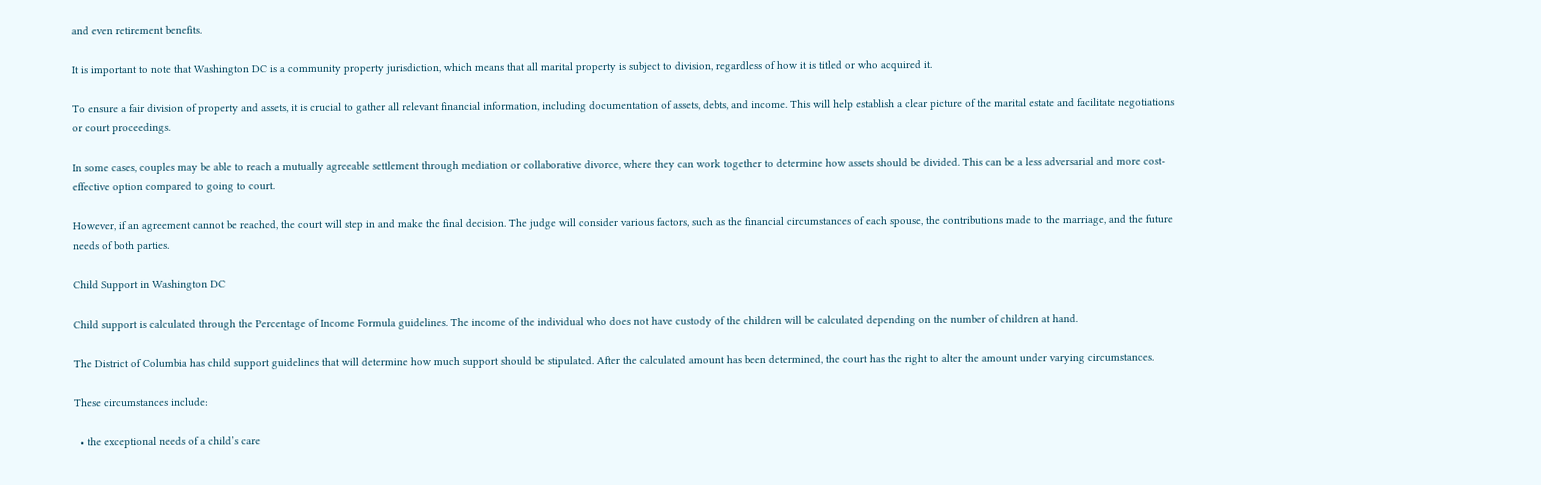and even retirement benefits.

It is important to note that Washington DC is a community property jurisdiction, which means that all marital property is subject to division, regardless of how it is titled or who acquired it.

To ensure a fair division of property and assets, it is crucial to gather all relevant financial information, including documentation of assets, debts, and income. This will help establish a clear picture of the marital estate and facilitate negotiations or court proceedings.

In some cases, couples may be able to reach a mutually agreeable settlement through mediation or collaborative divorce, where they can work together to determine how assets should be divided. This can be a less adversarial and more cost-effective option compared to going to court.

However, if an agreement cannot be reached, the court will step in and make the final decision. The judge will consider various factors, such as the financial circumstances of each spouse, the contributions made to the marriage, and the future needs of both parties.

Child Support in Washington DC

Child support is calculated through the Percentage of Income Formula guidelines. The income of the individual who does not have custody of the children will be calculated depending on the number of children at hand.

The District of Columbia has child support guidelines that will determine how much support should be stipulated. After the calculated amount has been determined, the court has the right to alter the amount under varying circumstances.

These circumstances include:

  • the exceptional needs of a child’s care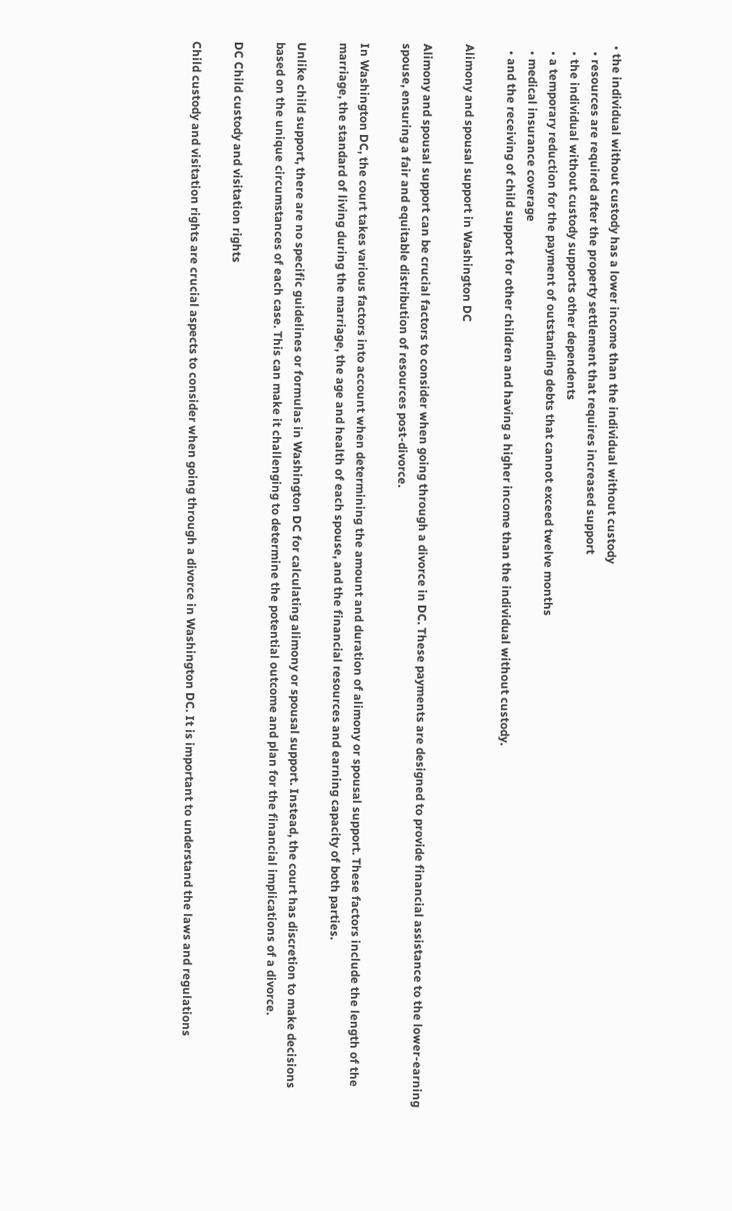• the individual without custody has a lower income than the individual without custody
  • resources are required after the property settlement that requires increased support
  • the individual without custody supports other dependents
  • a temporary reduction for the payment of outstanding debts that cannot exceed twelve months
  • medical insurance coverage
  • and the receiving of child support for other children and having a higher income than the individual without custody.

Alimony and spousal support in Washington DC

Alimony and spousal support can be crucial factors to consider when going through a divorce in DC. These payments are designed to provide financial assistance to the lower-earning spouse, ensuring a fair and equitable distribution of resources post-divorce.

In Washington DC, the court takes various factors into account when determining the amount and duration of alimony or spousal support. These factors include the length of the marriage, the standard of living during the marriage, the age and health of each spouse, and the financial resources and earning capacity of both parties.

Unlike child support, there are no specific guidelines or formulas in Washington DC for calculating alimony or spousal support. Instead, the court has discretion to make decisions based on the unique circumstances of each case. This can make it challenging to determine the potential outcome and plan for the financial implications of a divorce.

DC Child custody and visitation rights

Child custody and visitation rights are crucial aspects to consider when going through a divorce in Washington DC. It is important to understand the laws and regulations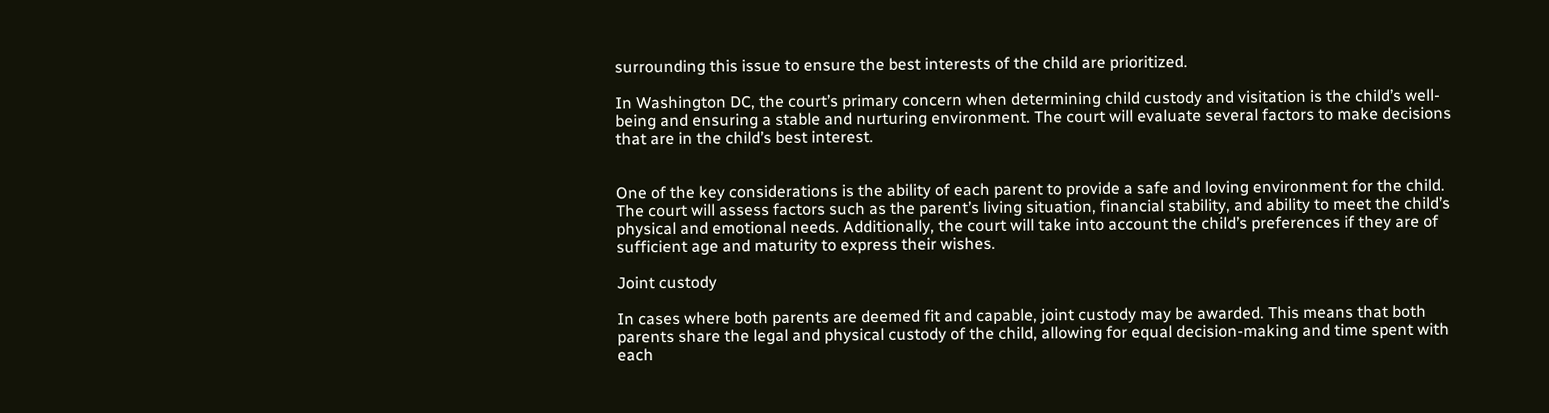surrounding this issue to ensure the best interests of the child are prioritized.

In Washington DC, the court’s primary concern when determining child custody and visitation is the child’s well-being and ensuring a stable and nurturing environment. The court will evaluate several factors to make decisions that are in the child’s best interest.


One of the key considerations is the ability of each parent to provide a safe and loving environment for the child. The court will assess factors such as the parent’s living situation, financial stability, and ability to meet the child’s physical and emotional needs. Additionally, the court will take into account the child’s preferences if they are of sufficient age and maturity to express their wishes.

Joint custody

In cases where both parents are deemed fit and capable, joint custody may be awarded. This means that both parents share the legal and physical custody of the child, allowing for equal decision-making and time spent with each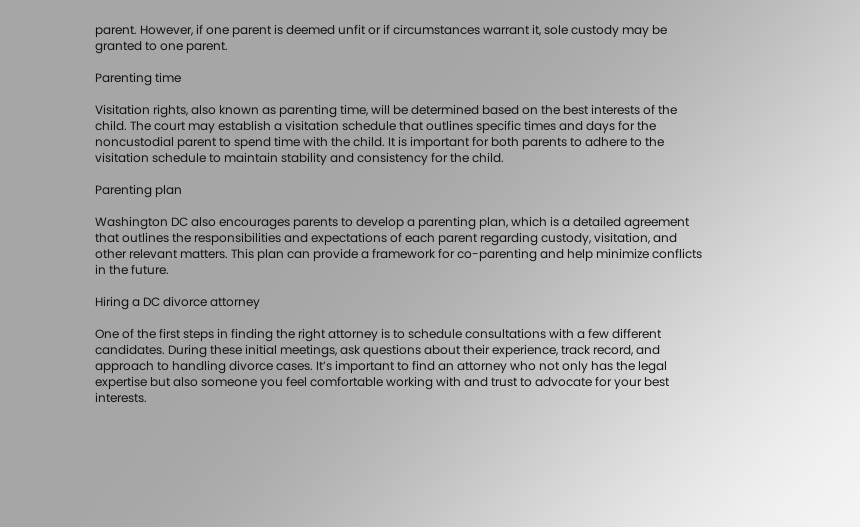parent. However, if one parent is deemed unfit or if circumstances warrant it, sole custody may be granted to one parent.

Parenting time

Visitation rights, also known as parenting time, will be determined based on the best interests of the child. The court may establish a visitation schedule that outlines specific times and days for the noncustodial parent to spend time with the child. It is important for both parents to adhere to the visitation schedule to maintain stability and consistency for the child.

Parenting plan

Washington DC also encourages parents to develop a parenting plan, which is a detailed agreement that outlines the responsibilities and expectations of each parent regarding custody, visitation, and other relevant matters. This plan can provide a framework for co-parenting and help minimize conflicts in the future.

Hiring a DC divorce attorney

One of the first steps in finding the right attorney is to schedule consultations with a few different candidates. During these initial meetings, ask questions about their experience, track record, and approach to handling divorce cases. It’s important to find an attorney who not only has the legal expertise but also someone you feel comfortable working with and trust to advocate for your best interests.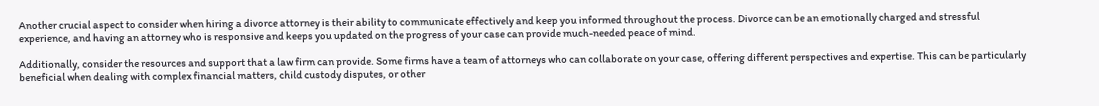Another crucial aspect to consider when hiring a divorce attorney is their ability to communicate effectively and keep you informed throughout the process. Divorce can be an emotionally charged and stressful experience, and having an attorney who is responsive and keeps you updated on the progress of your case can provide much-needed peace of mind.

Additionally, consider the resources and support that a law firm can provide. Some firms have a team of attorneys who can collaborate on your case, offering different perspectives and expertise. This can be particularly beneficial when dealing with complex financial matters, child custody disputes, or other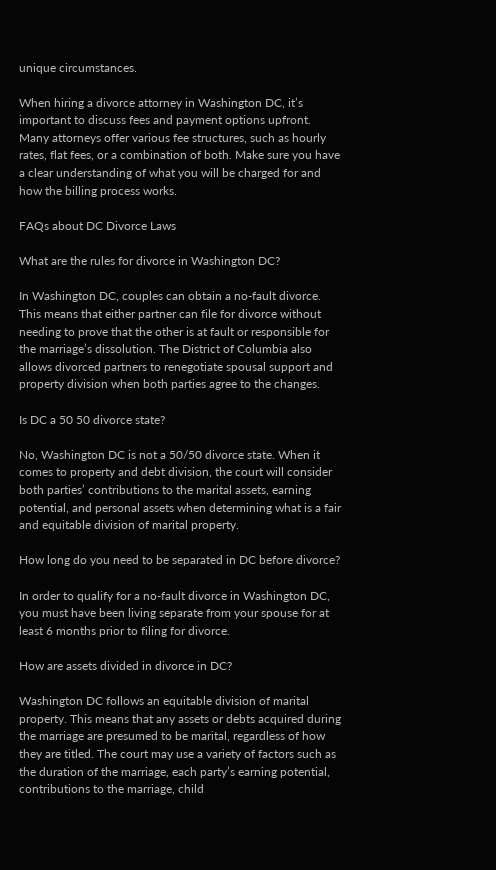unique circumstances.

When hiring a divorce attorney in Washington DC, it’s important to discuss fees and payment options upfront. Many attorneys offer various fee structures, such as hourly rates, flat fees, or a combination of both. Make sure you have a clear understanding of what you will be charged for and how the billing process works.

FAQs about DC Divorce Laws

What are the rules for divorce in Washington DC?

In Washington DC, couples can obtain a no-fault divorce. This means that either partner can file for divorce without needing to prove that the other is at fault or responsible for the marriage’s dissolution. The District of Columbia also allows divorced partners to renegotiate spousal support and property division when both parties agree to the changes.

Is DC a 50 50 divorce state?

No, Washington DC is not a 50/50 divorce state. When it comes to property and debt division, the court will consider both parties’ contributions to the marital assets, earning potential, and personal assets when determining what is a fair and equitable division of marital property.

How long do you need to be separated in DC before divorce?

In order to qualify for a no-fault divorce in Washington DC, you must have been living separate from your spouse for at least 6 months prior to filing for divorce.

How are assets divided in divorce in DC?

Washington DC follows an equitable division of marital property. This means that any assets or debts acquired during the marriage are presumed to be marital, regardless of how they are titled. The court may use a variety of factors such as the duration of the marriage, each party’s earning potential, contributions to the marriage, child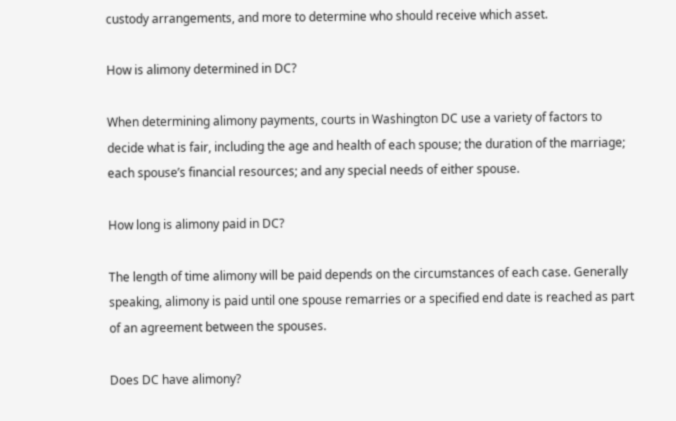custody arrangements, and more to determine who should receive which asset.

How is alimony determined in DC?

When determining alimony payments, courts in Washington DC use a variety of factors to decide what is fair, including the age and health of each spouse; the duration of the marriage; each spouse’s financial resources; and any special needs of either spouse.

How long is alimony paid in DC?

The length of time alimony will be paid depends on the circumstances of each case. Generally speaking, alimony is paid until one spouse remarries or a specified end date is reached as part of an agreement between the spouses.

Does DC have alimony?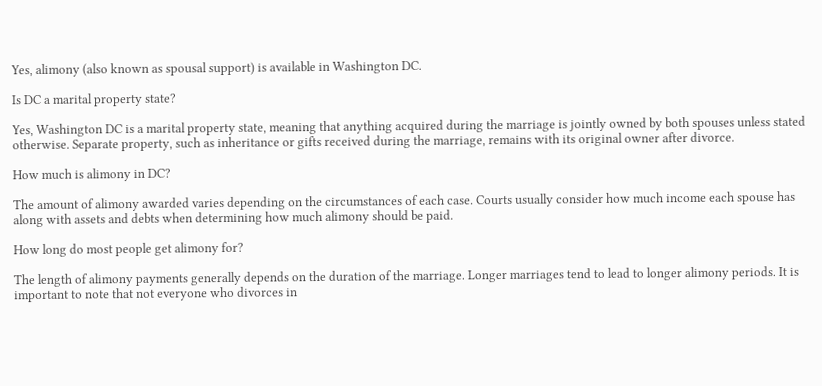Yes, alimony (also known as spousal support) is available in Washington DC.

Is DC a marital property state?

Yes, Washington DC is a marital property state, meaning that anything acquired during the marriage is jointly owned by both spouses unless stated otherwise. Separate property, such as inheritance or gifts received during the marriage, remains with its original owner after divorce.

How much is alimony in DC?

The amount of alimony awarded varies depending on the circumstances of each case. Courts usually consider how much income each spouse has along with assets and debts when determining how much alimony should be paid.

How long do most people get alimony for?

The length of alimony payments generally depends on the duration of the marriage. Longer marriages tend to lead to longer alimony periods. It is important to note that not everyone who divorces in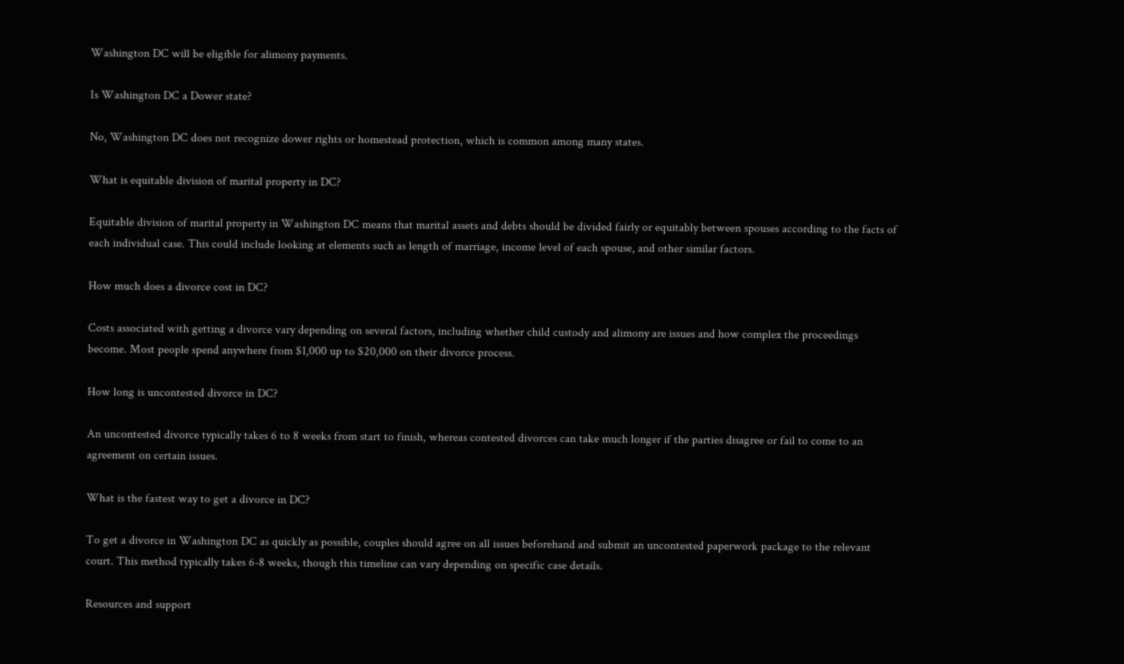Washington DC will be eligible for alimony payments.

Is Washington DC a Dower state?

No, Washington DC does not recognize dower rights or homestead protection, which is common among many states.

What is equitable division of marital property in DC?

Equitable division of marital property in Washington DC means that marital assets and debts should be divided fairly or equitably between spouses according to the facts of each individual case. This could include looking at elements such as length of marriage, income level of each spouse, and other similar factors.

How much does a divorce cost in DC?

Costs associated with getting a divorce vary depending on several factors, including whether child custody and alimony are issues and how complex the proceedings become. Most people spend anywhere from $1,000 up to $20,000 on their divorce process.

How long is uncontested divorce in DC?

An uncontested divorce typically takes 6 to 8 weeks from start to finish, whereas contested divorces can take much longer if the parties disagree or fail to come to an agreement on certain issues.

What is the fastest way to get a divorce in DC?

To get a divorce in Washington DC as quickly as possible, couples should agree on all issues beforehand and submit an uncontested paperwork package to the relevant court. This method typically takes 6-8 weeks, though this timeline can vary depending on specific case details.

Resources and support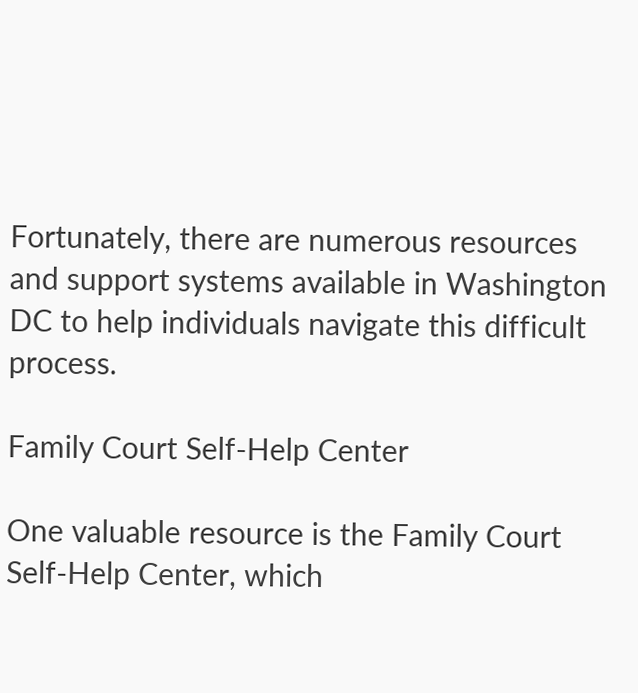Fortunately, there are numerous resources and support systems available in Washington DC to help individuals navigate this difficult process.

Family Court Self-Help Center

One valuable resource is the Family Court Self-Help Center, which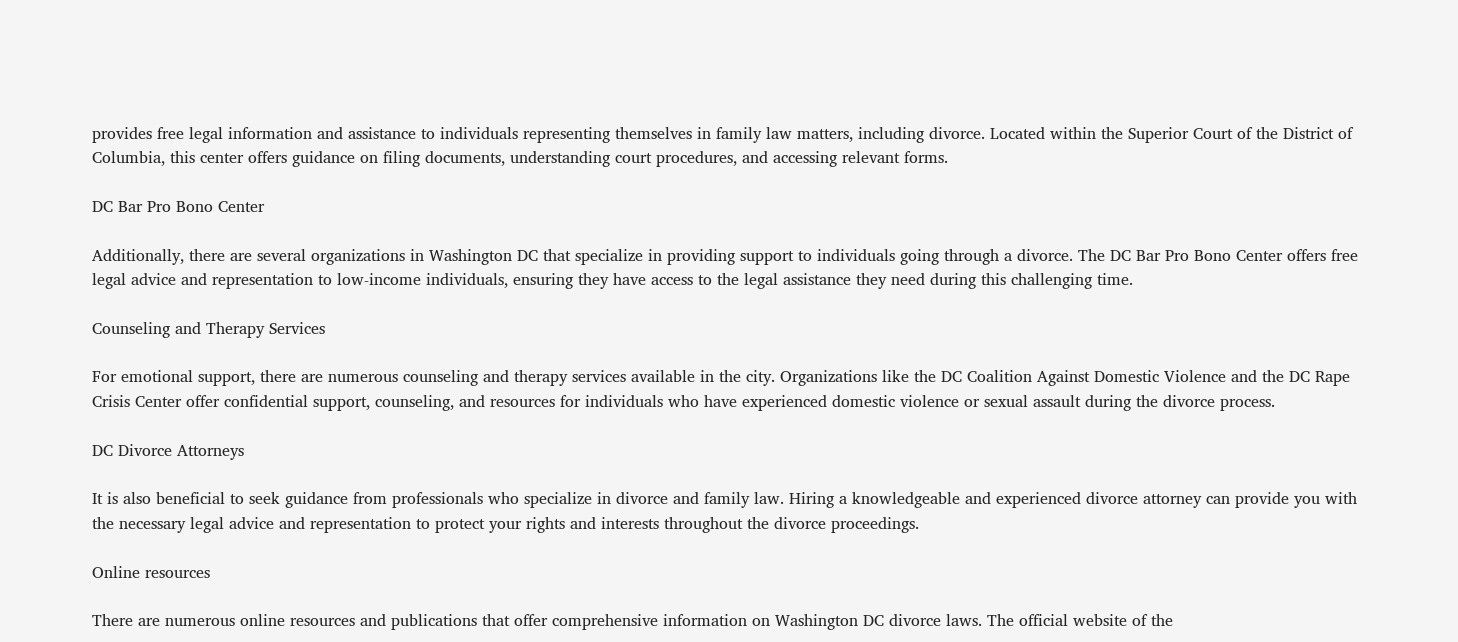provides free legal information and assistance to individuals representing themselves in family law matters, including divorce. Located within the Superior Court of the District of Columbia, this center offers guidance on filing documents, understanding court procedures, and accessing relevant forms.

DC Bar Pro Bono Center

Additionally, there are several organizations in Washington DC that specialize in providing support to individuals going through a divorce. The DC Bar Pro Bono Center offers free legal advice and representation to low-income individuals, ensuring they have access to the legal assistance they need during this challenging time.

Counseling and Therapy Services

For emotional support, there are numerous counseling and therapy services available in the city. Organizations like the DC Coalition Against Domestic Violence and the DC Rape Crisis Center offer confidential support, counseling, and resources for individuals who have experienced domestic violence or sexual assault during the divorce process.

DC Divorce Attorneys

It is also beneficial to seek guidance from professionals who specialize in divorce and family law. Hiring a knowledgeable and experienced divorce attorney can provide you with the necessary legal advice and representation to protect your rights and interests throughout the divorce proceedings.

Online resources

There are numerous online resources and publications that offer comprehensive information on Washington DC divorce laws. The official website of the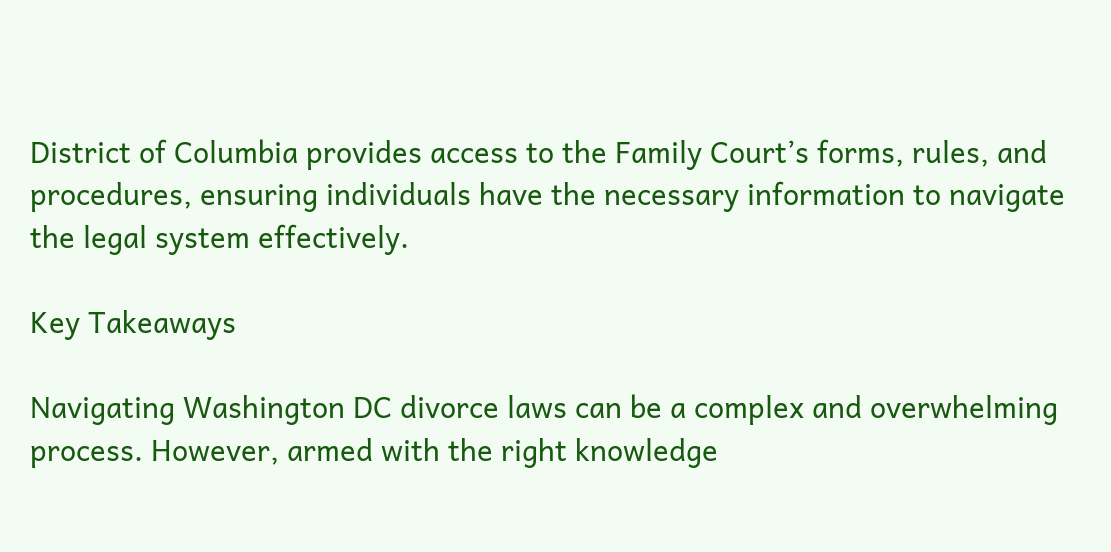District of Columbia provides access to the Family Court’s forms, rules, and procedures, ensuring individuals have the necessary information to navigate the legal system effectively.

Key Takeaways

Navigating Washington DC divorce laws can be a complex and overwhelming process. However, armed with the right knowledge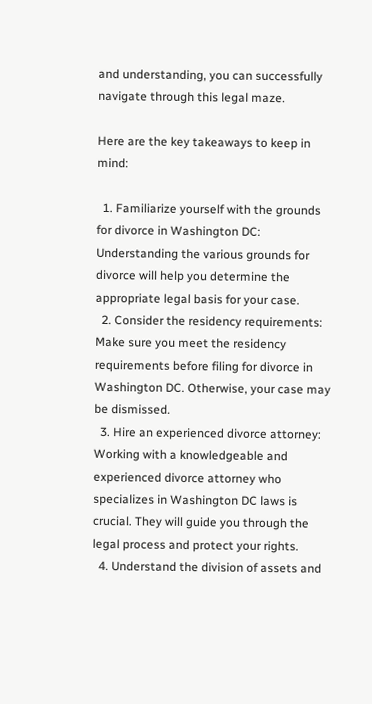and understanding, you can successfully navigate through this legal maze.

Here are the key takeaways to keep in mind:

  1. Familiarize yourself with the grounds for divorce in Washington DC: Understanding the various grounds for divorce will help you determine the appropriate legal basis for your case.
  2. Consider the residency requirements: Make sure you meet the residency requirements before filing for divorce in Washington DC. Otherwise, your case may be dismissed.
  3. Hire an experienced divorce attorney: Working with a knowledgeable and experienced divorce attorney who specializes in Washington DC laws is crucial. They will guide you through the legal process and protect your rights.
  4. Understand the division of assets and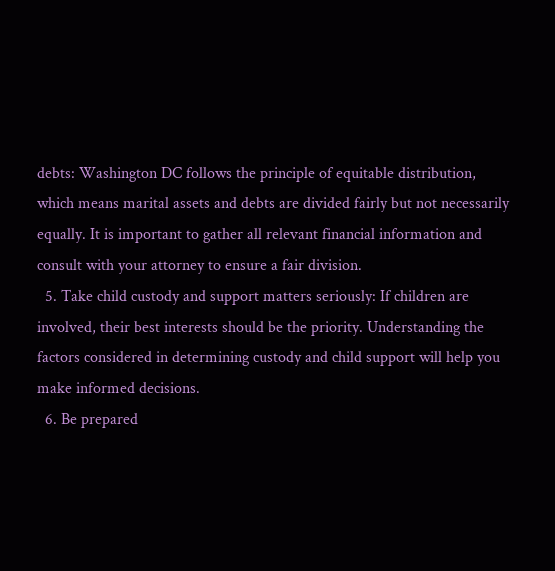debts: Washington DC follows the principle of equitable distribution, which means marital assets and debts are divided fairly but not necessarily equally. It is important to gather all relevant financial information and consult with your attorney to ensure a fair division.
  5. Take child custody and support matters seriously: If children are involved, their best interests should be the priority. Understanding the factors considered in determining custody and child support will help you make informed decisions.
  6. Be prepared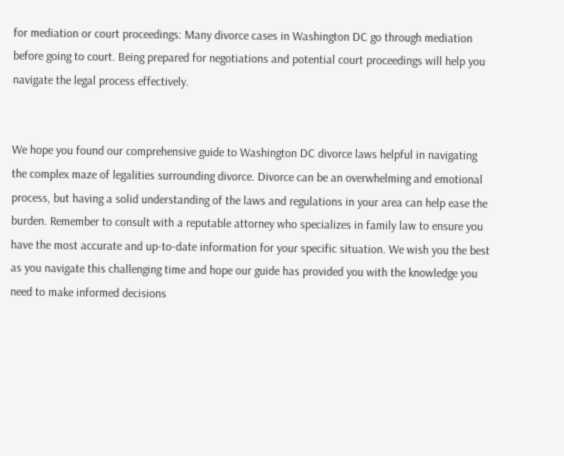for mediation or court proceedings: Many divorce cases in Washington DC go through mediation before going to court. Being prepared for negotiations and potential court proceedings will help you navigate the legal process effectively.


We hope you found our comprehensive guide to Washington DC divorce laws helpful in navigating the complex maze of legalities surrounding divorce. Divorce can be an overwhelming and emotional process, but having a solid understanding of the laws and regulations in your area can help ease the burden. Remember to consult with a reputable attorney who specializes in family law to ensure you have the most accurate and up-to-date information for your specific situation. We wish you the best as you navigate this challenging time and hope our guide has provided you with the knowledge you need to make informed decisions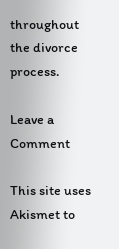throughout the divorce process.

Leave a Comment

This site uses Akismet to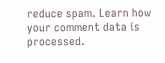reduce spam. Learn how your comment data is processed.